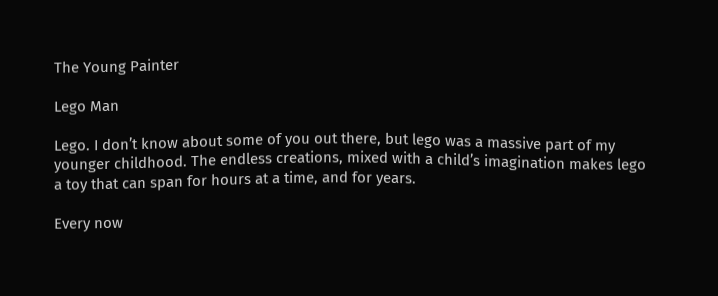The Young Painter

Lego Man

Lego. I don’t know about some of you out there, but lego was a massive part of my younger childhood. The endless creations, mixed with a child’s imagination makes lego a toy that can span for hours at a time, and for years.

Every now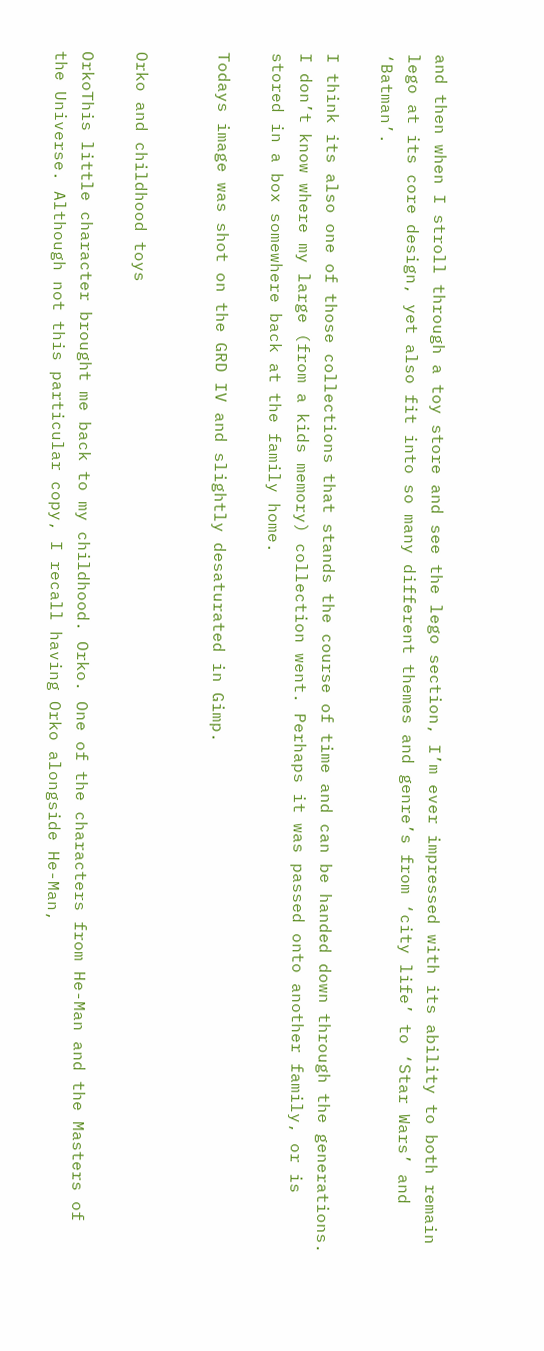and then when I stroll through a toy store and see the lego section, I’m ever impressed with its ability to both remain lego at its core design, yet also fit into so many different themes and genre’s from ‘city life’ to ‘Star Wars’ and ‘Batman’.

I think its also one of those collections that stands the course of time and can be handed down through the generations. I don’t know where my large (from a kids memory) collection went. Perhaps it was passed onto another family, or is stored in a box somewhere back at the family home.

Todays image was shot on the GRD IV and slightly desaturated in Gimp.


Orko and childhood toys

OrkoThis little character brought me back to my childhood. Orko. One of the characters from He-Man and the Masters of the Universe. Although not this particular copy, I recall having Orko alongside He-Man,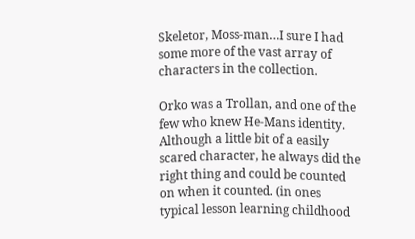Skeletor, Moss-man…I sure I had some more of the vast array of characters in the collection.

Orko was a Trollan, and one of the few who knew He-Mans identity. Although a little bit of a easily scared character, he always did the right thing and could be counted on when it counted. (in ones typical lesson learning childhood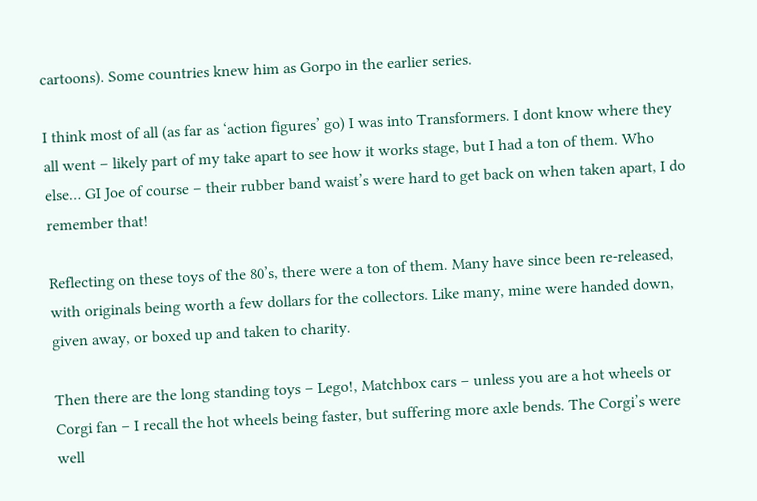cartoons). Some countries knew him as Gorpo in the earlier series.

I think most of all (as far as ‘action figures’ go) I was into Transformers. I dont know where they all went – likely part of my take apart to see how it works stage, but I had a ton of them. Who else… GI Joe of course – their rubber band waist’s were hard to get back on when taken apart, I do remember that!

Reflecting on these toys of the 80’s, there were a ton of them. Many have since been re-released, with originals being worth a few dollars for the collectors. Like many, mine were handed down, given away, or boxed up and taken to charity.

Then there are the long standing toys – Lego!, Matchbox cars – unless you are a hot wheels or Corgi fan – I recall the hot wheels being faster, but suffering more axle bends. The Corgi’s were well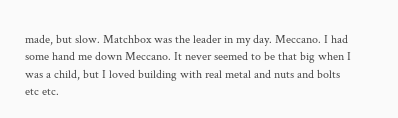made, but slow. Matchbox was the leader in my day. Meccano. I had some hand me down Meccano. It never seemed to be that big when I was a child, but I loved building with real metal and nuts and bolts etc etc.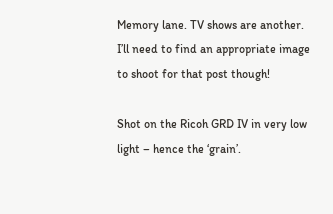Memory lane. TV shows are another. I’ll need to find an appropriate image to shoot for that post though!

Shot on the Ricoh GRD IV in very low light – hence the ‘grain’.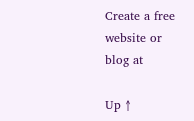Create a free website or blog at

Up ↑